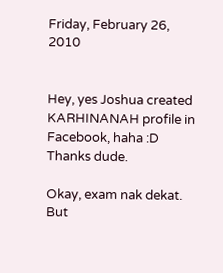Friday, February 26, 2010


Hey, yes Joshua created KARHINANAH profile in Facebook, haha :D Thanks dude.

Okay, exam nak dekat. But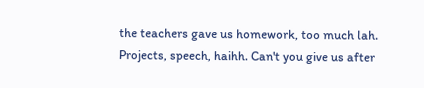the teachers gave us homework, too much lah. Projects, speech, haihh. Can't you give us after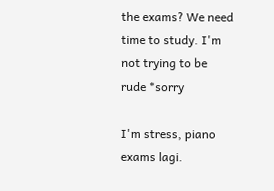the exams? We need time to study. I'm not trying to be rude *sorry

I'm stress, piano exams lagi.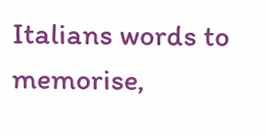Italians words to memorise,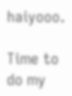haiyooo.

Time to do my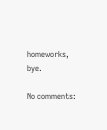homeworks, bye.

No comments: